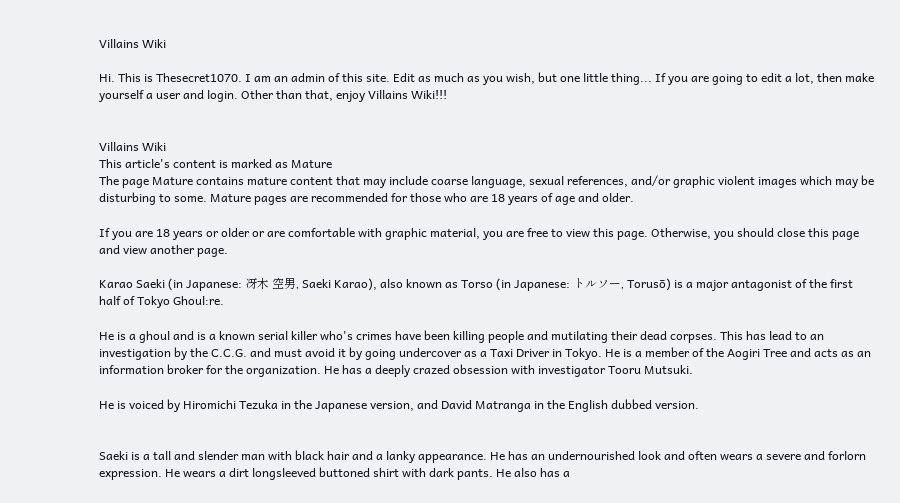Villains Wiki

Hi. This is Thesecret1070. I am an admin of this site. Edit as much as you wish, but one little thing... If you are going to edit a lot, then make yourself a user and login. Other than that, enjoy Villains Wiki!!!


Villains Wiki
This article's content is marked as Mature
The page Mature contains mature content that may include coarse language, sexual references, and/or graphic violent images which may be disturbing to some. Mature pages are recommended for those who are 18 years of age and older.

If you are 18 years or older or are comfortable with graphic material, you are free to view this page. Otherwise, you should close this page and view another page.

Karao Saeki (in Japanese: 冴木 空男, Saeki Karao), also known as Torso (in Japanese: トルソー, Torusō) is a major antagonist of the first half of Tokyo Ghoul:re.

He is a ghoul and is a known serial killer who's crimes have been killing people and mutilating their dead corpses. This has lead to an investigation by the C.C.G. and must avoid it by going undercover as a Taxi Driver in Tokyo. He is a member of the Aogiri Tree and acts as an information broker for the organization. He has a deeply crazed obsession with investigator Tooru Mutsuki.

He is voiced by Hiromichi Tezuka in the Japanese version, and David Matranga in the English dubbed version.


Saeki is a tall and slender man with black hair and a lanky appearance. He has an undernourished look and often wears a severe and forlorn expression. He wears a dirt longsleeved buttoned shirt with dark pants. He also has a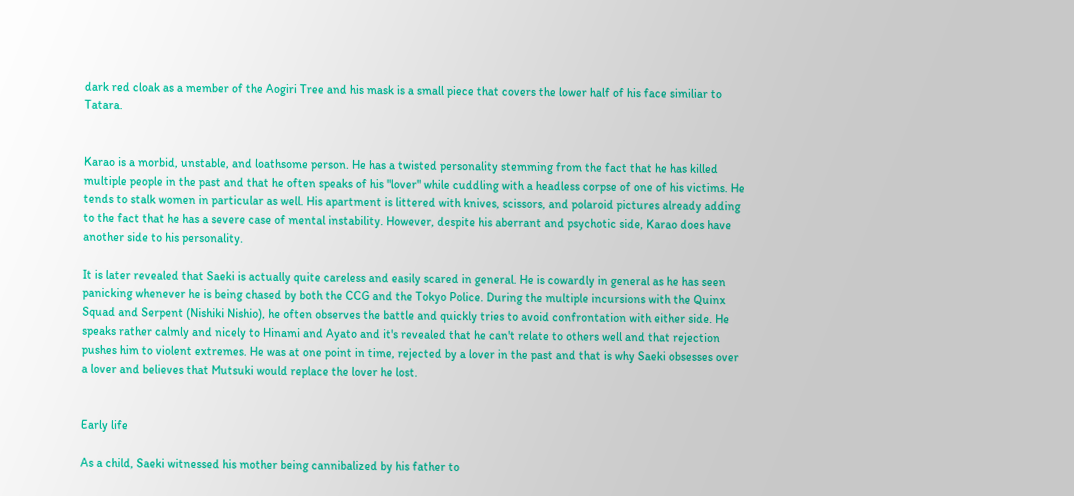dark red cloak as a member of the Aogiri Tree and his mask is a small piece that covers the lower half of his face similiar to Tatara.


Karao is a morbid, unstable, and loathsome person. He has a twisted personality stemming from the fact that he has killed multiple people in the past and that he often speaks of his "lover" while cuddling with a headless corpse of one of his victims. He tends to stalk women in particular as well. His apartment is littered with knives, scissors, and polaroid pictures already adding to the fact that he has a severe case of mental instability. However, despite his aberrant and psychotic side, Karao does have another side to his personality.

It is later revealed that Saeki is actually quite careless and easily scared in general. He is cowardly in general as he has seen panicking whenever he is being chased by both the CCG and the Tokyo Police. During the multiple incursions with the Quinx Squad and Serpent (Nishiki Nishio), he often observes the battle and quickly tries to avoid confrontation with either side. He speaks rather calmly and nicely to Hinami and Ayato and it's revealed that he can't relate to others well and that rejection pushes him to violent extremes. He was at one point in time, rejected by a lover in the past and that is why Saeki obsesses over a lover and believes that Mutsuki would replace the lover he lost.


Early life

As a child, Saeki witnessed his mother being cannibalized by his father to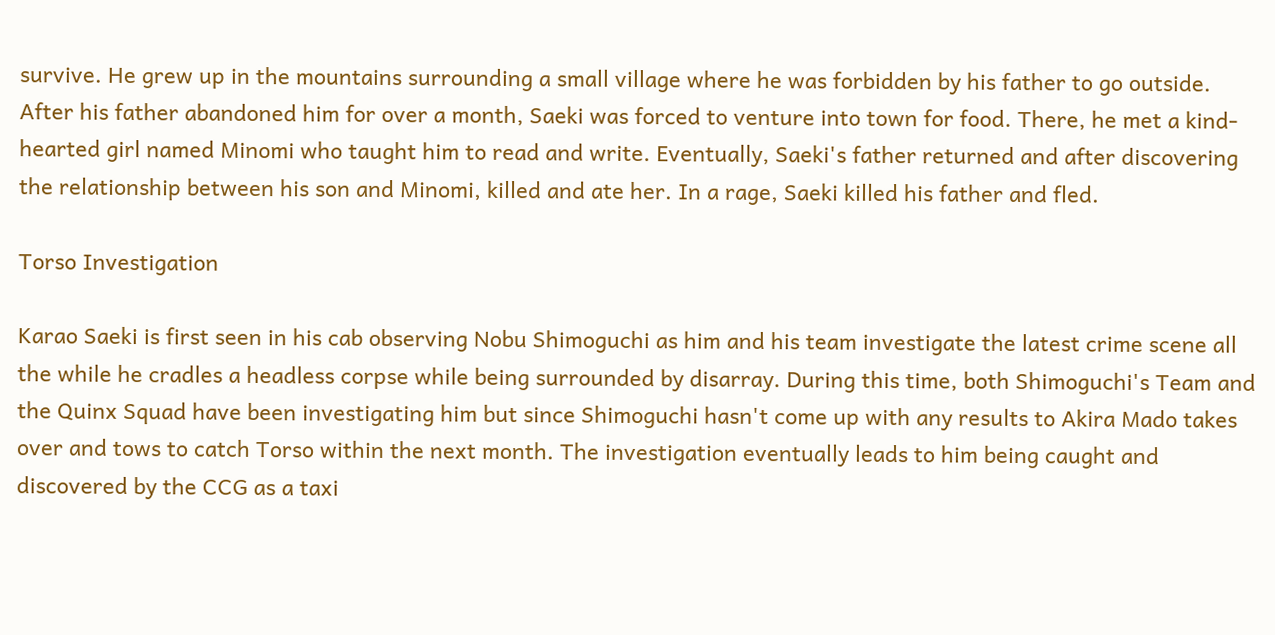survive. He grew up in the mountains surrounding a small village where he was forbidden by his father to go outside. After his father abandoned him for over a month, Saeki was forced to venture into town for food. There, he met a kind-hearted girl named Minomi who taught him to read and write. Eventually, Saeki's father returned and after discovering the relationship between his son and Minomi, killed and ate her. In a rage, Saeki killed his father and fled.

Torso Investigation

Karao Saeki is first seen in his cab observing Nobu Shimoguchi as him and his team investigate the latest crime scene all the while he cradles a headless corpse while being surrounded by disarray. During this time, both Shimoguchi's Team and the Quinx Squad have been investigating him but since Shimoguchi hasn't come up with any results to Akira Mado takes over and tows to catch Torso within the next month. The investigation eventually leads to him being caught and discovered by the CCG as a taxi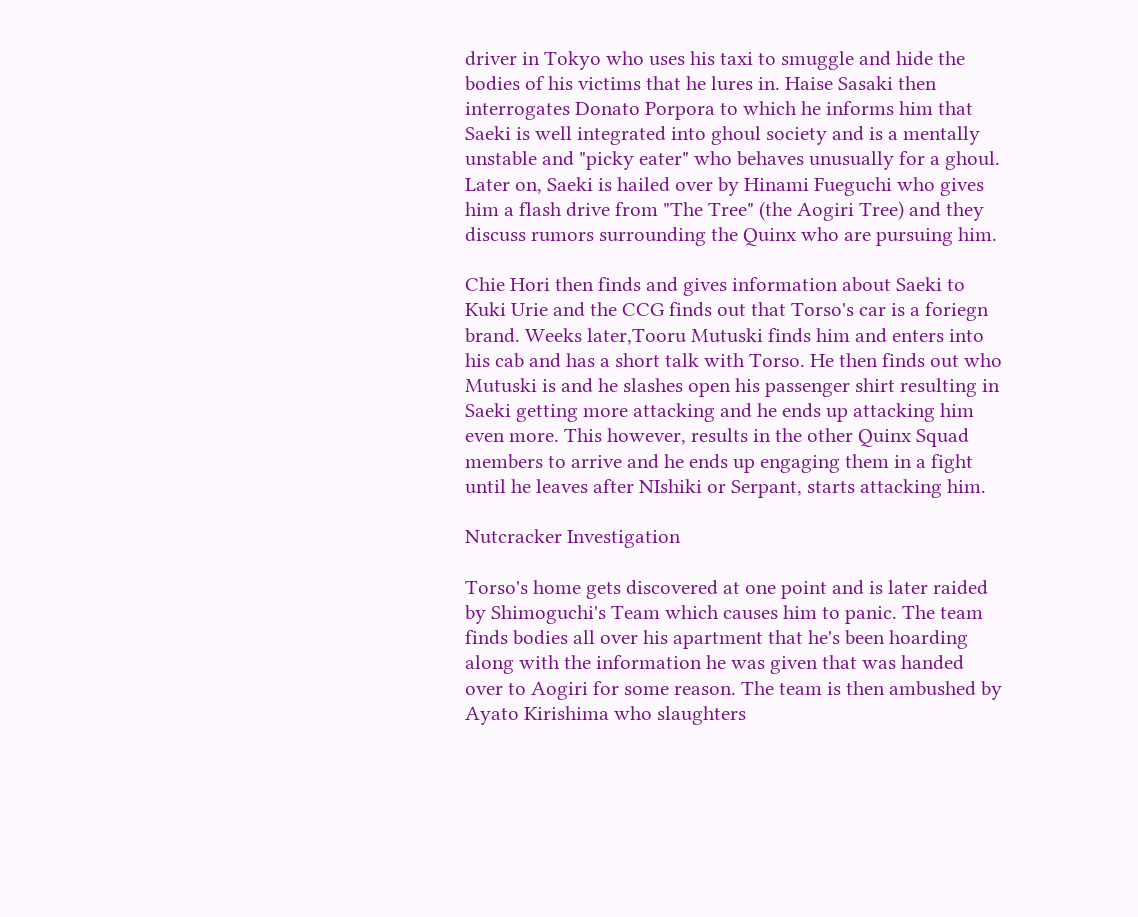driver in Tokyo who uses his taxi to smuggle and hide the bodies of his victims that he lures in. Haise Sasaki then interrogates Donato Porpora to which he informs him that Saeki is well integrated into ghoul society and is a mentally unstable and "picky eater" who behaves unusually for a ghoul. Later on, Saeki is hailed over by Hinami Fueguchi who gives him a flash drive from "The Tree" (the Aogiri Tree) and they discuss rumors surrounding the Quinx who are pursuing him.

Chie Hori then finds and gives information about Saeki to Kuki Urie and the CCG finds out that Torso's car is a foriegn brand. Weeks later,Tooru Mutuski finds him and enters into his cab and has a short talk with Torso. He then finds out who Mutuski is and he slashes open his passenger shirt resulting in Saeki getting more attacking and he ends up attacking him even more. This however, results in the other Quinx Squad members to arrive and he ends up engaging them in a fight until he leaves after NIshiki or Serpant, starts attacking him.

Nutcracker Investigation

Torso's home gets discovered at one point and is later raided by Shimoguchi's Team which causes him to panic. The team finds bodies all over his apartment that he's been hoarding along with the information he was given that was handed over to Aogiri for some reason. The team is then ambushed by Ayato Kirishima who slaughters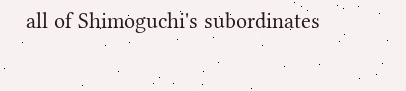all of Shimoguchi's subordinates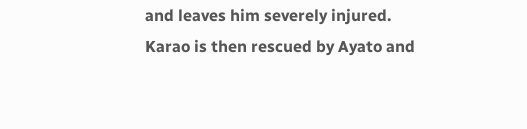and leaves him severely injured. Karao is then rescued by Ayato and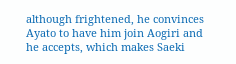although frightened, he convinces Ayato to have him join Aogiri and he accepts, which makes Saeki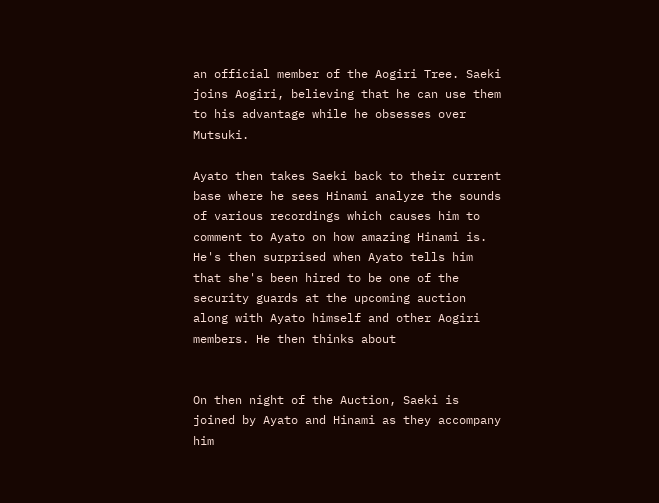an official member of the Aogiri Tree. Saeki joins Aogiri, believing that he can use them to his advantage while he obsesses over Mutsuki.

Ayato then takes Saeki back to their current base where he sees Hinami analyze the sounds of various recordings which causes him to comment to Ayato on how amazing Hinami is. He's then surprised when Ayato tells him that she's been hired to be one of the security guards at the upcoming auction along with Ayato himself and other Aogiri members. He then thinks about


On then night of the Auction, Saeki is joined by Ayato and Hinami as they accompany him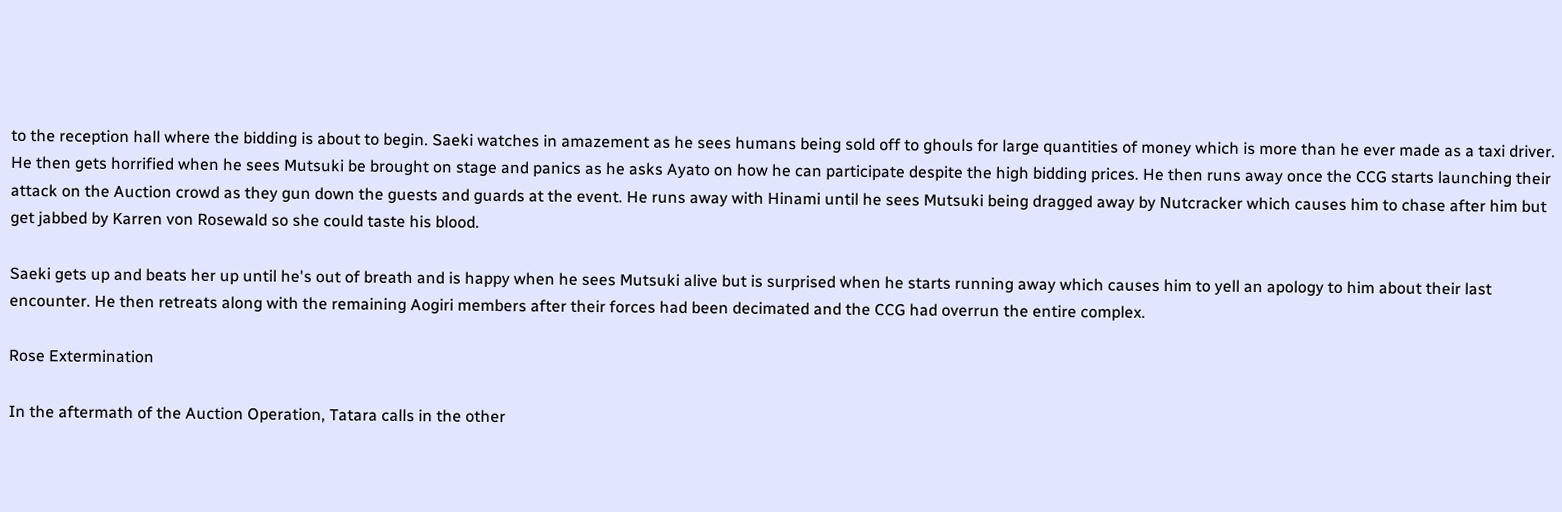to the reception hall where the bidding is about to begin. Saeki watches in amazement as he sees humans being sold off to ghouls for large quantities of money which is more than he ever made as a taxi driver. He then gets horrified when he sees Mutsuki be brought on stage and panics as he asks Ayato on how he can participate despite the high bidding prices. He then runs away once the CCG starts launching their attack on the Auction crowd as they gun down the guests and guards at the event. He runs away with Hinami until he sees Mutsuki being dragged away by Nutcracker which causes him to chase after him but get jabbed by Karren von Rosewald so she could taste his blood.

Saeki gets up and beats her up until he's out of breath and is happy when he sees Mutsuki alive but is surprised when he starts running away which causes him to yell an apology to him about their last encounter. He then retreats along with the remaining Aogiri members after their forces had been decimated and the CCG had overrun the entire complex.

Rose Extermination

In the aftermath of the Auction Operation, Tatara calls in the other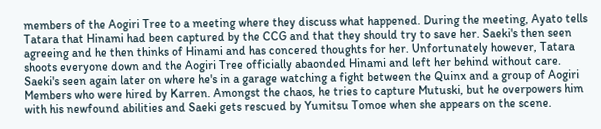members of the Aogiri Tree to a meeting where they discuss what happened. During the meeting, Ayato tells Tatara that Hinami had been captured by the CCG and that they should try to save her. Saeki's then seen agreeing and he then thinks of Hinami and has concered thoughts for her. Unfortunately however, Tatara shoots everyone down and the Aogiri Tree officially abaonded Hinami and left her behind without care. Saeki's seen again later on where he's in a garage watching a fight between the Quinx and a group of Aogiri Members who were hired by Karren. Amongst the chaos, he tries to capture Mutuski, but he overpowers him with his newfound abilities and Saeki gets rescued by Yumitsu Tomoe when she appears on the scene.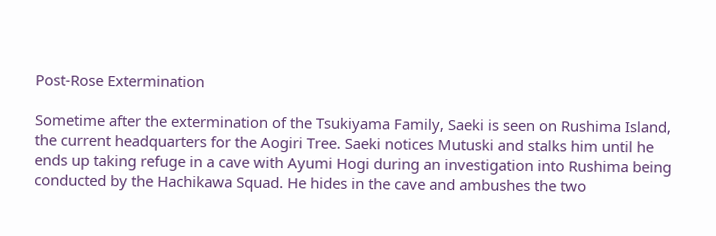Post-Rose Extermination

Sometime after the extermination of the Tsukiyama Family, Saeki is seen on Rushima Island, the current headquarters for the Aogiri Tree. Saeki notices Mutuski and stalks him until he ends up taking refuge in a cave with Ayumi Hogi during an investigation into Rushima being conducted by the Hachikawa Squad. He hides in the cave and ambushes the two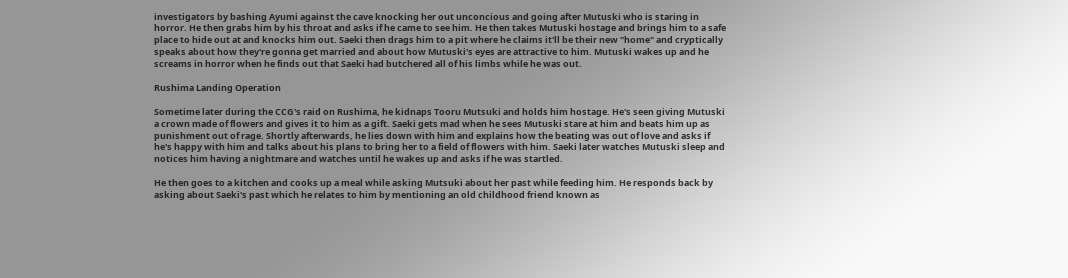investigators by bashing Ayumi against the cave knocking her out unconcious and going after Mutuski who is staring in horror. He then grabs him by his throat and asks if he came to see him. He then takes Mutuski hostage and brings him to a safe place to hide out at and knocks him out. Saeki then drags him to a pit where he claims it'll be their new "home" and cryptically speaks about how they're gonna get married and about how Mutuski's eyes are attractive to him. Mutuski wakes up and he screams in horror when he finds out that Saeki had butchered all of his limbs while he was out.

Rushima Landing Operation

Sometime later during the CCG's raid on Rushima, he kidnaps Tooru Mutsuki and holds him hostage. He's seen giving Mutuski a crown made of flowers and gives it to him as a gift. Saeki gets mad when he sees Mutuski stare at him and beats him up as punishment out of rage. Shortly afterwards, he lies down with him and explains how the beating was out of love and asks if he's happy with him and talks about his plans to bring her to a field of flowers with him. Saeki later watches Mutuski sleep and notices him having a nightmare and watches until he wakes up and asks if he was startled.

He then goes to a kitchen and cooks up a meal while asking Mutsuki about her past while feeding him. He responds back by asking about Saeki's past which he relates to him by mentioning an old childhood friend known as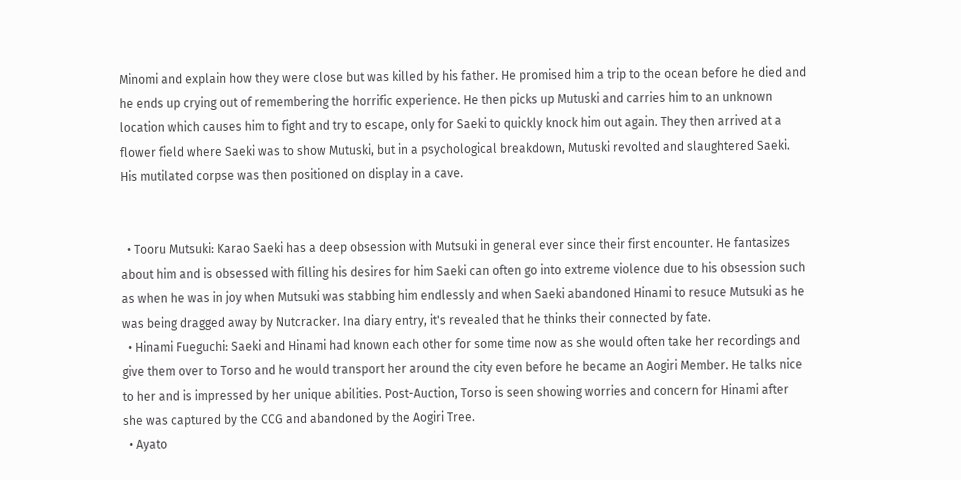Minomi and explain how they were close but was killed by his father. He promised him a trip to the ocean before he died and he ends up crying out of remembering the horrific experience. He then picks up Mutuski and carries him to an unknown location which causes him to fight and try to escape, only for Saeki to quickly knock him out again. They then arrived at a flower field where Saeki was to show Mutuski, but in a psychological breakdown, Mutuski revolted and slaughtered Saeki. His mutilated corpse was then positioned on display in a cave.


  • Tooru Mutsuki: Karao Saeki has a deep obsession with Mutsuki in general ever since their first encounter. He fantasizes about him and is obsessed with filling his desires for him Saeki can often go into extreme violence due to his obsession such as when he was in joy when Mutsuki was stabbing him endlessly and when Saeki abandoned Hinami to resuce Mutsuki as he was being dragged away by Nutcracker. Ina diary entry, it's revealed that he thinks their connected by fate.
  • Hinami Fueguchi: Saeki and Hinami had known each other for some time now as she would often take her recordings and give them over to Torso and he would transport her around the city even before he became an Aogiri Member. He talks nice to her and is impressed by her unique abilities. Post-Auction, Torso is seen showing worries and concern for Hinami after she was captured by the CCG and abandoned by the Aogiri Tree.
  • Ayato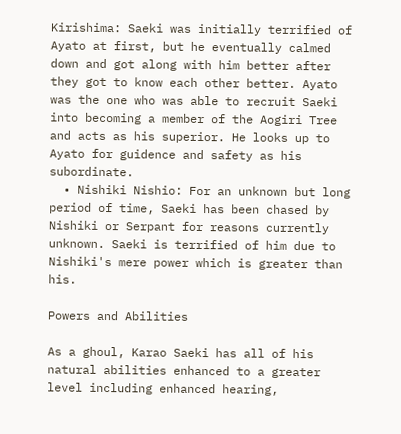Kirishima: Saeki was initially terrified of Ayato at first, but he eventually calmed down and got along with him better after they got to know each other better. Ayato was the one who was able to recruit Saeki into becoming a member of the Aogiri Tree and acts as his superior. He looks up to Ayato for guidence and safety as his subordinate.
  • Nishiki Nishio: For an unknown but long period of time, Saeki has been chased by Nishiki or Serpant for reasons currently unknown. Saeki is terrified of him due to Nishiki's mere power which is greater than his.

Powers and Abilities

As a ghoul, Karao Saeki has all of his natural abilities enhanced to a greater level including enhanced hearing,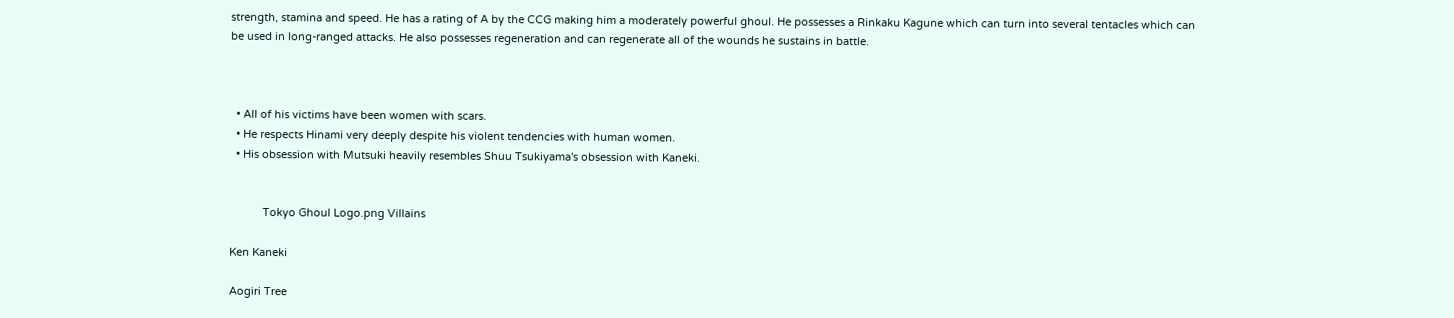strength, stamina and speed. He has a rating of A by the CCG making him a moderately powerful ghoul. He possesses a Rinkaku Kagune which can turn into several tentacles which can be used in long-ranged attacks. He also possesses regeneration and can regenerate all of the wounds he sustains in battle.



  • All of his victims have been women with scars.
  • He respects Hinami very deeply despite his violent tendencies with human women.
  • His obsession with Mutsuki heavily resembles Shuu Tsukiyama's obsession with Kaneki.


           Tokyo Ghoul Logo.png Villains

Ken Kaneki

Aogiri Tree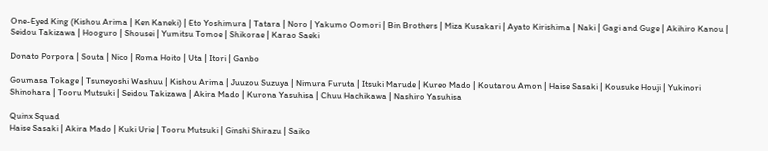One-Eyed King (Kishou Arima | Ken Kaneki) | Eto Yoshimura | Tatara | Noro | Yakumo Oomori | Bin Brothers | Miza Kusakari | Ayato Kirishima | Naki | Gagi and Guge | Akihiro Kanou | Seidou Takizawa | Hooguro | Shousei | Yumitsu Tomoe | Shikorae | Karao Saeki

Donato Porpora | Souta | Nico | Roma Hoito | Uta | Itori | Ganbo

Goumasa Tokage | Tsuneyoshi Washuu | Kishou Arima | Juuzou Suzuya | Nimura Furuta | Itsuki Marude | Kureo Mado | Koutarou Amon | Haise Sasaki | Kousuke Houji | Yukinori Shinohara | Tooru Mutsuki | Seidou Takizawa | Akira Mado | Kurona Yasuhisa | Chuu Hachikawa | Nashiro Yasuhisa

Quinx Squad
Haise Sasaki | Akira Mado | Kuki Urie | Tooru Mutsuki | Ginshi Shirazu | Saiko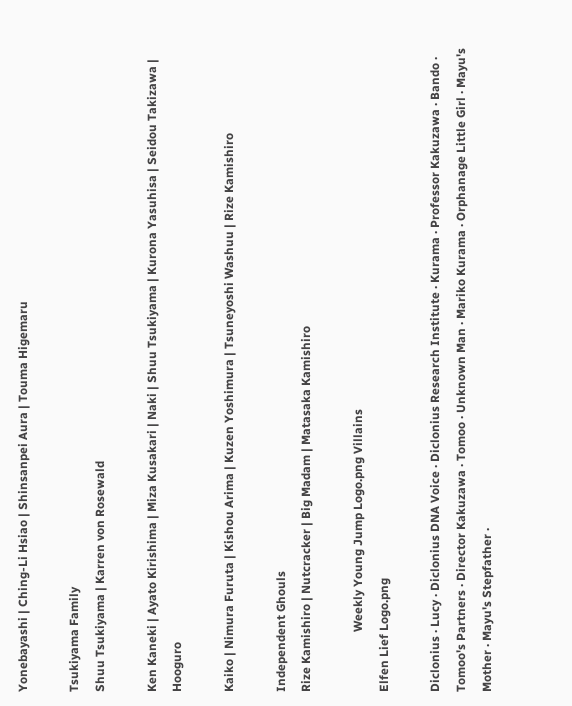Yonebayashi | Ching-Li Hsiao | Shinsanpei Aura | Touma Higemaru

Tsukiyama Family
Shuu Tsukiyama | Karren von Rosewald

Ken Kaneki | Ayato Kirishima | Miza Kusakari | Naki | Shuu Tsukiyama | Kurona Yasuhisa | Seidou Takizawa | Hooguro

Kaiko | Nimura Furuta | Kishou Arima | Kuzen Yoshimura | Tsuneyoshi Washuu | Rize Kamishiro

Independent Ghouls
Rize Kamishiro | Nutcracker | Big Madam | Matasaka Kamishiro

                    Weekly Young Jump Logo.png Villains
Elfen Lief Logo.png

Diclonius · Lucy · Diclonius DNA Voice · Diclonius Research Institute · Kurama · Professor Kakuzawa · Bando · Tomoo's Partners · Director Kakuzawa · Tomoo · Unknown Man · Mariko Kurama · Orphanage Little Girl · Mayu's Mother · Mayu's Stepfather ·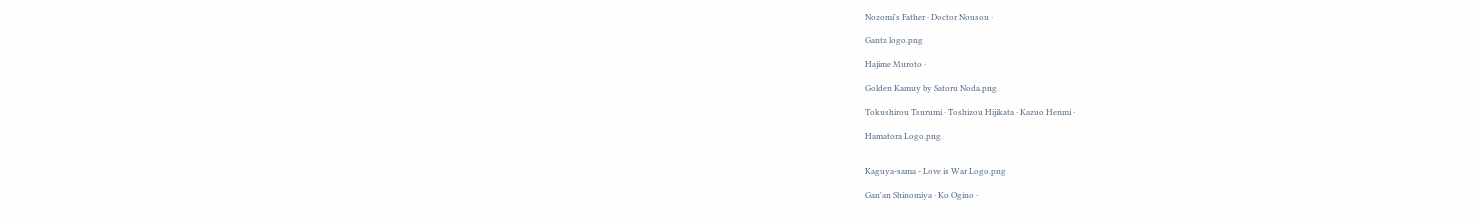Nozomi's Father · Doctor Nousou ·

Gantz logo.png

Hajime Muroto ·

Golden Kamuy by Satoru Noda.png

Tokushirou Tsurumi · Toshizou Hijikata · Kazuo Henmi ·

Hamatora Logo.png


Kaguya-sama - Love is War Logo.png

Gan'an Shinomiya · Ko Ogino ·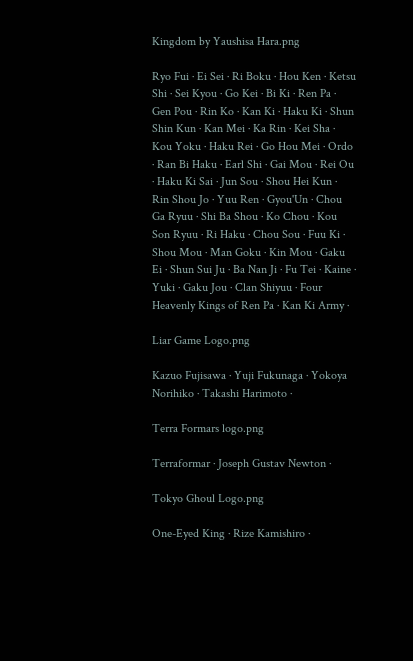Kingdom by Yaushisa Hara.png

Ryo Fui · Ei Sei · Ri Boku · Hou Ken · Ketsu Shi · Sei Kyou · Go Kei · Bi Ki · Ren Pa · Gen Pou · Rin Ko · Kan Ki · Haku Ki · Shun Shin Kun · Kan Mei · Ka Rin · Kei Sha · Kou Yoku · Haku Rei · Go Hou Mei · Ordo · Ran Bi Haku · Earl Shi · Gai Mou · Rei Ou · Haku Ki Sai · Jun Sou · Shou Hei Kun · Rin Shou Jo · Yuu Ren · Gyou'Un · Chou Ga Ryuu · Shi Ba Shou · Ko Chou · Kou Son Ryuu · Ri Haku · Chou Sou · Fuu Ki · Shou Mou · Man Goku · Kin Mou · Gaku Ei · Shun Sui Ju · Ba Nan Ji · Fu Tei · Kaine · Yuki · Gaku Jou · Clan Shiyuu · Four Heavenly Kings of Ren Pa · Kan Ki Army ·

Liar Game Logo.png

Kazuo Fujisawa · Yuji Fukunaga · Yokoya Norihiko · Takashi Harimoto ·

Terra Formars logo.png

Terraformar · Joseph Gustav Newton ·

Tokyo Ghoul Logo.png

One-Eyed King · Rize Kamishiro ·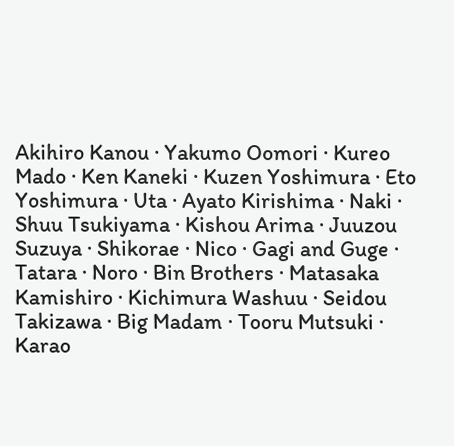Akihiro Kanou · Yakumo Oomori · Kureo Mado · Ken Kaneki · Kuzen Yoshimura · Eto Yoshimura · Uta · Ayato Kirishima · Naki · Shuu Tsukiyama · Kishou Arima · Juuzou Suzuya · Shikorae · Nico · Gagi and Guge · Tatara · Noro · Bin Brothers · Matasaka Kamishiro · Kichimura Washuu · Seidou Takizawa · Big Madam · Tooru Mutsuki · Karao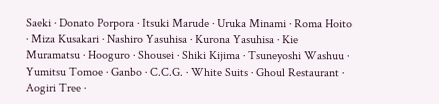Saeki · Donato Porpora · Itsuki Marude · Uruka Minami · Roma Hoito · Miza Kusakari · Nashiro Yasuhisa · Kurona Yasuhisa · Kie Muramatsu · Hooguro · Shousei · Shiki Kijima · Tsuneyoshi Washuu · Yumitsu Tomoe · Ganbo · C.C.G. · White Suits · Ghoul Restaurant · Aogiri Tree ·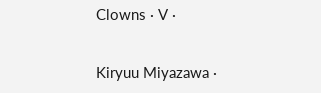Clowns · V ·


Kiryuu Miyazawa ·